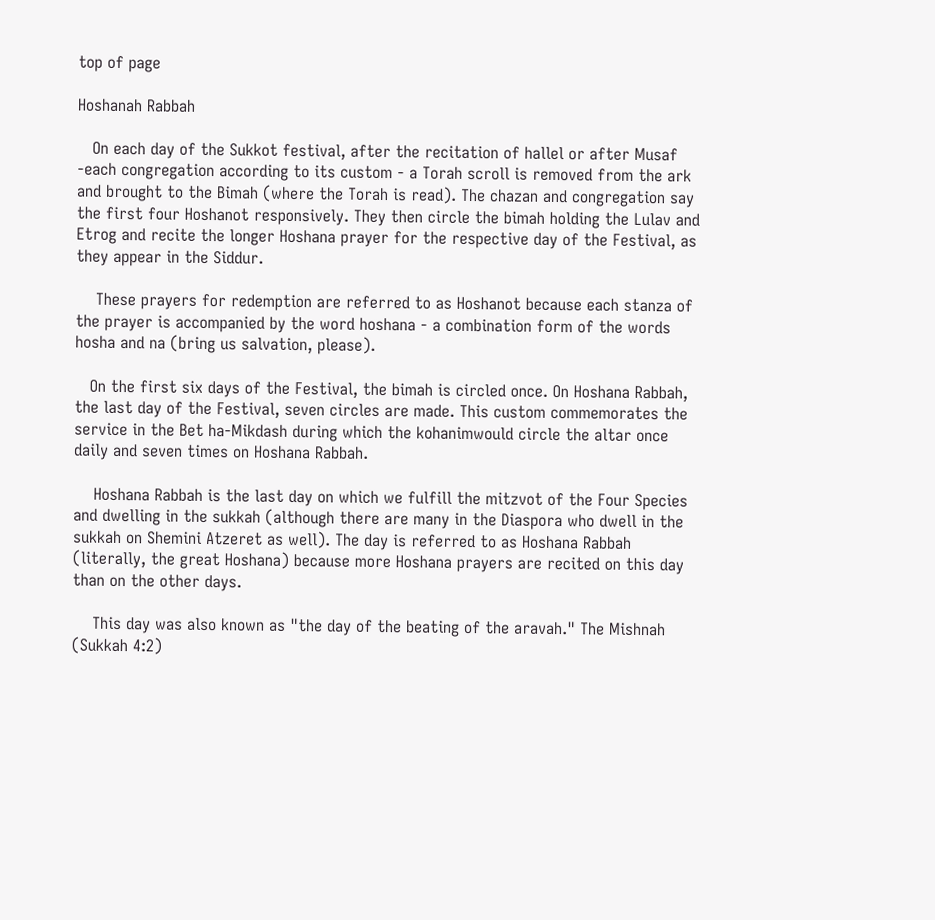top of page

Hoshanah Rabbah

   On each day of the Sukkot festival, after the recitation of hallel or after Musaf -each congregation according to its custom - a Torah scroll is removed from the ark and brought to the Bimah (where the Torah is read). The chazan and congregation say the first four Hoshanot responsively. They then circle the bimah holding the Lulav and Etrog and recite the longer Hoshana prayer for the respective day of the Festival, as they appear in the Siddur.

    These prayers for redemption are referred to as Hoshanot because each stanza of the prayer is accompanied by the word hoshana - a combination form of the words hosha and na (bring us salvation, please).

   On the first six days of the Festival, the bimah is circled once. On Hoshana Rabbah, the last day of the Festival, seven circles are made. This custom commemorates the service in the Bet ha-Mikdash during which the kohanimwould circle the altar once daily and seven times on Hoshana Rabbah.

    Hoshana Rabbah is the last day on which we fulfill the mitzvot of the Four Species and dwelling in the sukkah (although there are many in the Diaspora who dwell in the sukkah on Shemini Atzeret as well). The day is referred to as Hoshana Rabbah (literally, the great Hoshana) because more Hoshana prayers are recited on this day than on the other days.

    This day was also known as "the day of the beating of the aravah." The Mishnah (Sukkah 4:2)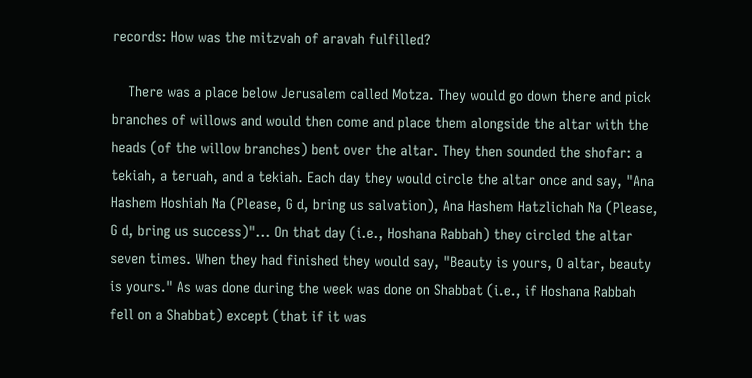records: How was the mitzvah of aravah fulfilled?

    There was a place below Jerusalem called Motza. They would go down there and pick branches of willows and would then come and place them alongside the altar with the heads (of the willow branches) bent over the altar. They then sounded the shofar: a tekiah, a teruah, and a tekiah. Each day they would circle the altar once and say, "Ana Hashem Hoshiah Na (Please, G d, bring us salvation), Ana Hashem Hatzlichah Na (Please, G d, bring us success)"... On that day (i.e., Hoshana Rabbah) they circled the altar seven times. When they had finished they would say, "Beauty is yours, O altar, beauty is yours." As was done during the week was done on Shabbat (i.e., if Hoshana Rabbah fell on a Shabbat) except (that if it was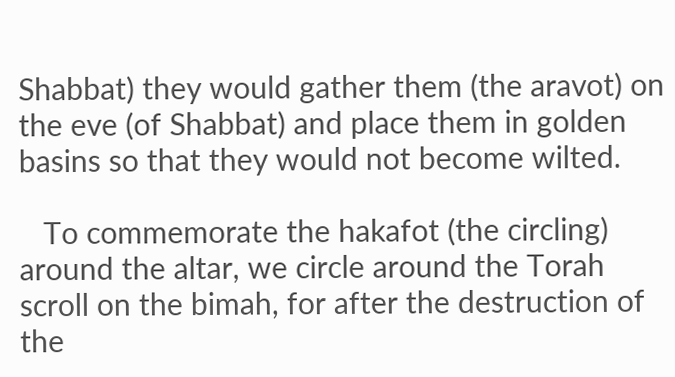Shabbat) they would gather them (the aravot) on the eve (of Shabbat) and place them in golden basins so that they would not become wilted.

   To commemorate the hakafot (the circling) around the altar, we circle around the Torah scroll on the bimah, for after the destruction of the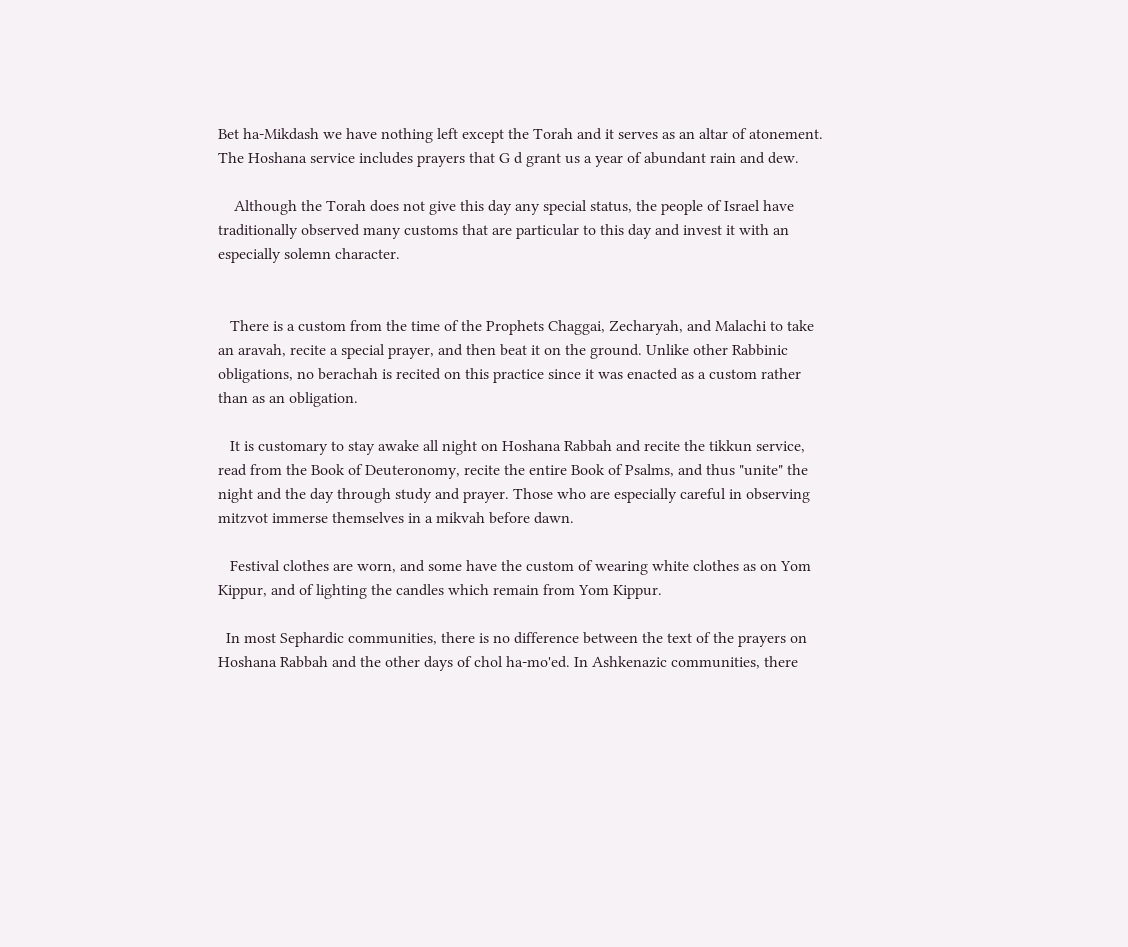Bet ha-Mikdash we have nothing left except the Torah and it serves as an altar of atonement. The Hoshana service includes prayers that G d grant us a year of abundant rain and dew.

    Although the Torah does not give this day any special status, the people of Israel have traditionally observed many customs that are particular to this day and invest it with an especially solemn character.


   There is a custom from the time of the Prophets Chaggai, Zecharyah, and Malachi to take an aravah, recite a special prayer, and then beat it on the ground. Unlike other Rabbinic obligations, no berachah is recited on this practice since it was enacted as a custom rather than as an obligation.

   It is customary to stay awake all night on Hoshana Rabbah and recite the tikkun service, read from the Book of Deuteronomy, recite the entire Book of Psalms, and thus "unite" the night and the day through study and prayer. Those who are especially careful in observing mitzvot immerse themselves in a mikvah before dawn.

   Festival clothes are worn, and some have the custom of wearing white clothes as on Yom Kippur, and of lighting the candles which remain from Yom Kippur.

  In most Sephardic communities, there is no difference between the text of the prayers on Hoshana Rabbah and the other days of chol ha-mo'ed. In Ashkenazic communities, there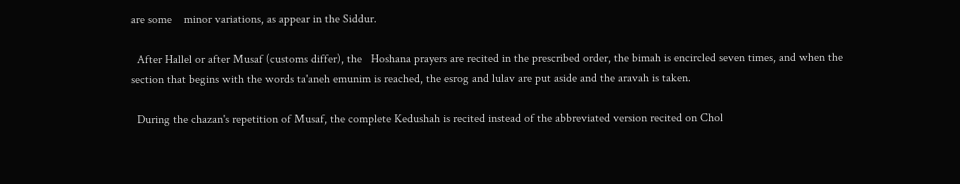are some    minor variations, as appear in the Siddur.

  After Hallel or after Musaf (customs differ), the   Hoshana prayers are recited in the prescribed order, the bimah is encircled seven times, and when the section that begins with the words ta'aneh emunim is reached, the esrog and lulav are put aside and the aravah is taken.

  During the chazan's repetition of Musaf, the complete Kedushah is recited instead of the abbreviated version recited on Chol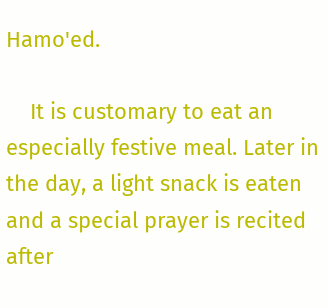Hamo'ed.

    It is customary to eat an especially festive meal. Later in the day, a light snack is eaten and a special prayer is recited after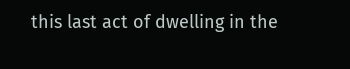this last act of dwelling in the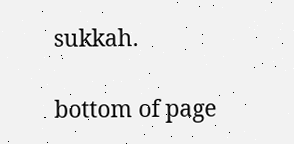sukkah.

bottom of page